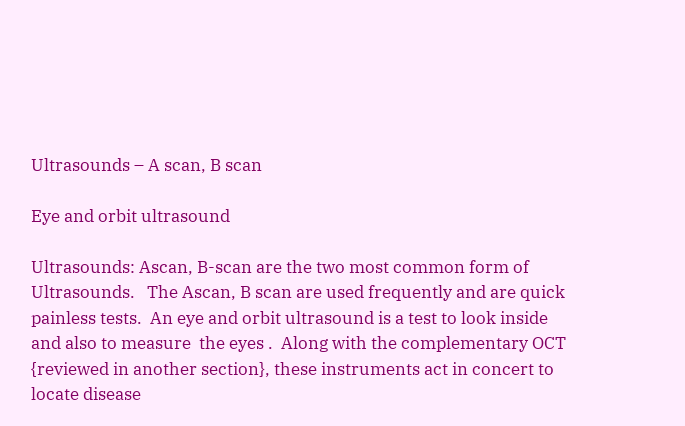Ultrasounds – A scan, B scan

Eye and orbit ultrasound

Ultrasounds: Ascan, B-scan are the two most common form of Ultrasounds.   The Ascan, B scan are used frequently and are quick painless tests.  An eye and orbit ultrasound is a test to look inside and also to measure  the eyes .  Along with the complementary OCT {reviewed in another section}, these instruments act in concert to locate disease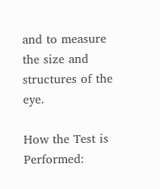and to measure the size and structures of the eye.

How the Test is Performed: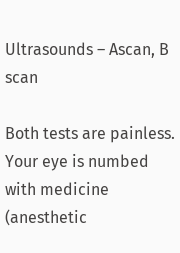Ultrasounds – Ascan, B scan

Both tests are painless.  Your eye is numbed with medicine (anesthetic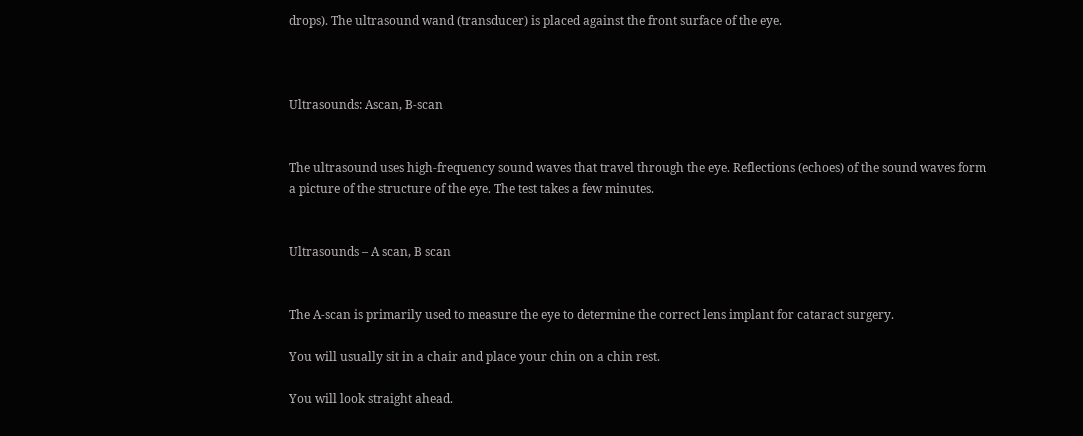drops). The ultrasound wand (transducer) is placed against the front surface of the eye.



Ultrasounds: Ascan, B-scan


The ultrasound uses high-frequency sound waves that travel through the eye. Reflections (echoes) of the sound waves form a picture of the structure of the eye. The test takes a few minutes.


Ultrasounds – A scan, B scan


The A-scan is primarily used to measure the eye to determine the correct lens implant for cataract surgery.

You will usually sit in a chair and place your chin on a chin rest.

You will look straight ahead.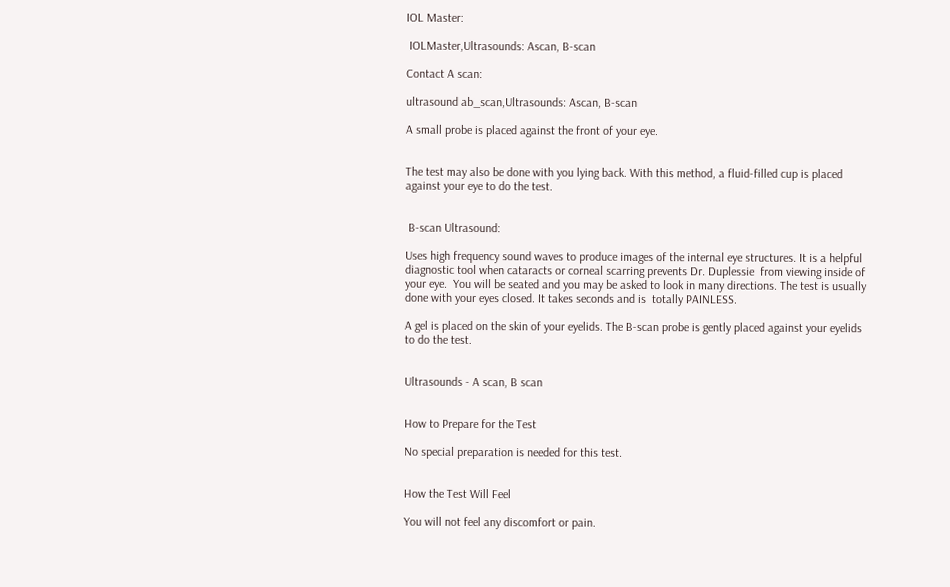IOL Master:

 IOLMaster,Ultrasounds: Ascan, B-scan

Contact A scan:

ultrasound ab_scan,Ultrasounds: Ascan, B-scan

A small probe is placed against the front of your eye.


The test may also be done with you lying back. With this method, a fluid-filled cup is placed against your eye to do the test.


 B-scan Ultrasound:

Uses high frequency sound waves to produce images of the internal eye structures. It is a helpful diagnostic tool when cataracts or corneal scarring prevents Dr. Duplessie  from viewing inside of your eye.  You will be seated and you may be asked to look in many directions. The test is usually done with your eyes closed. It takes seconds and is  totally PAINLESS.

A gel is placed on the skin of your eyelids. The B-scan probe is gently placed against your eyelids to do the test.


Ultrasounds - A scan, B scan


How to Prepare for the Test

No special preparation is needed for this test.


How the Test Will Feel

You will not feel any discomfort or pain.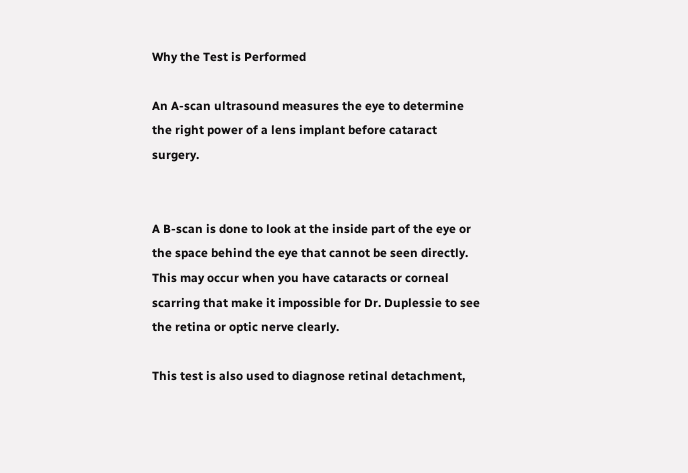Why the Test is Performed

An A-scan ultrasound measures the eye to determine the right power of a lens implant before cataract surgery.


A B-scan is done to look at the inside part of the eye or the space behind the eye that cannot be seen directly. This may occur when you have cataracts or corneal scarring that make it impossible for Dr. Duplessie to see the retina or optic nerve clearly.

This test is also used to diagnose retinal detachment,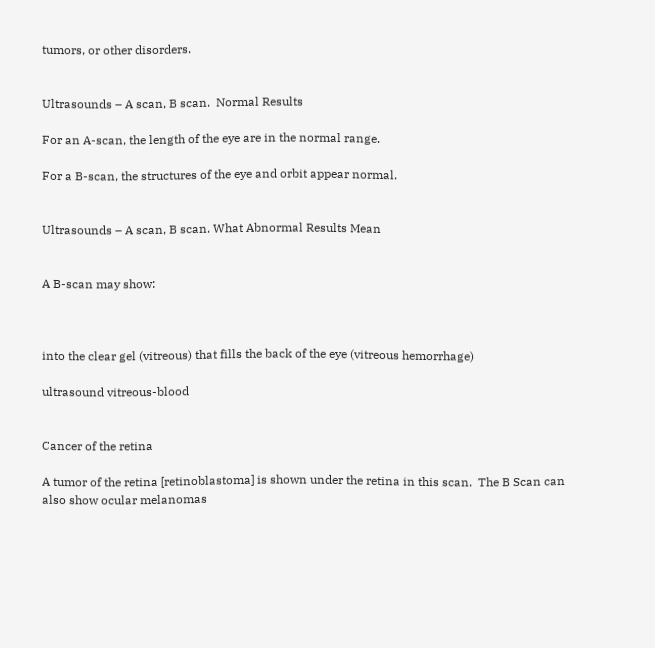tumors, or other disorders.


Ultrasounds – A scan, B scan.  Normal Results

For an A-scan, the length of the eye are in the normal range.

For a B-scan, the structures of the eye and orbit appear normal.


Ultrasounds – A scan, B scan. What Abnormal Results Mean


A B-scan may show:



into the clear gel (vitreous) that fills the back of the eye (vitreous hemorrhage)

ultrasound vitreous-blood


Cancer of the retina

A tumor of the retina [retinoblastoma] is shown under the retina in this scan.  The B Scan can also show ocular melanomas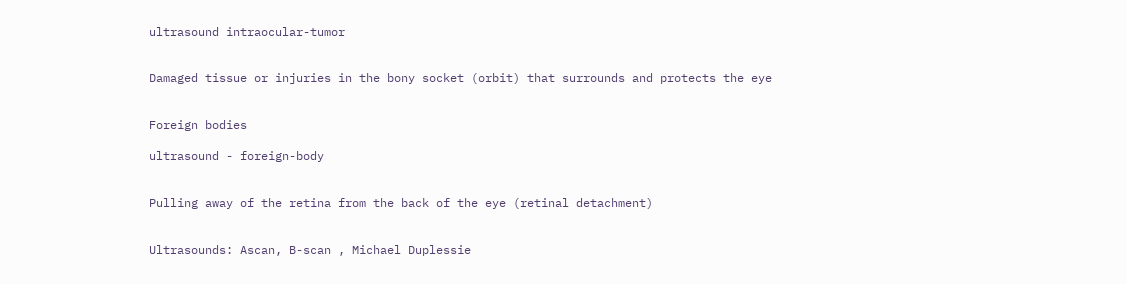ultrasound intraocular-tumor


Damaged tissue or injuries in the bony socket (orbit) that surrounds and protects the eye


Foreign bodies

ultrasound - foreign-body


Pulling away of the retina from the back of the eye (retinal detachment)


Ultrasounds: Ascan, B-scan , Michael Duplessie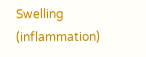Swelling (inflammation)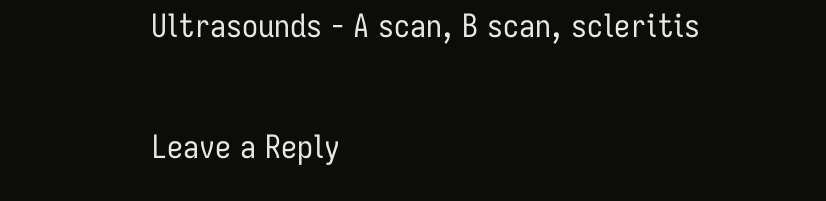Ultrasounds - A scan, B scan, scleritis

Leave a Reply